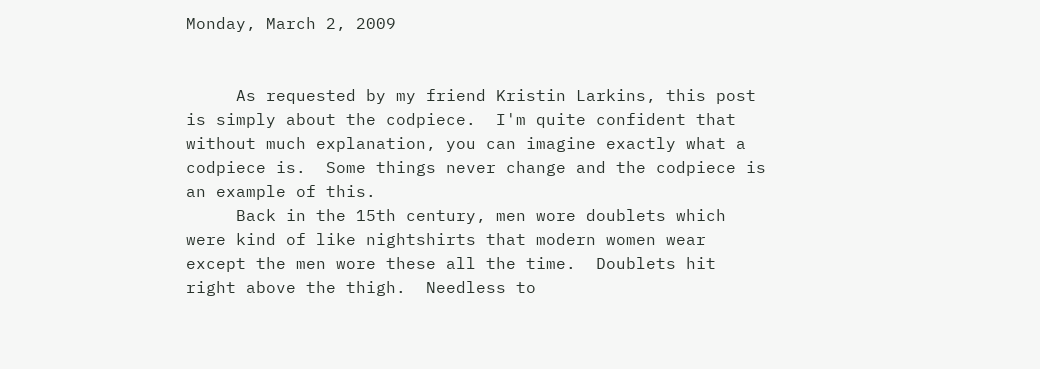Monday, March 2, 2009


     As requested by my friend Kristin Larkins, this post is simply about the codpiece.  I'm quite confident that without much explanation, you can imagine exactly what a codpiece is.  Some things never change and the codpiece is an example of this.
     Back in the 15th century, men wore doublets which were kind of like nightshirts that modern women wear except the men wore these all the time.  Doublets hit right above the thigh.  Needless to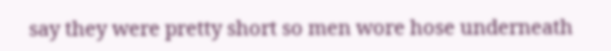say they were pretty short so men wore hose underneath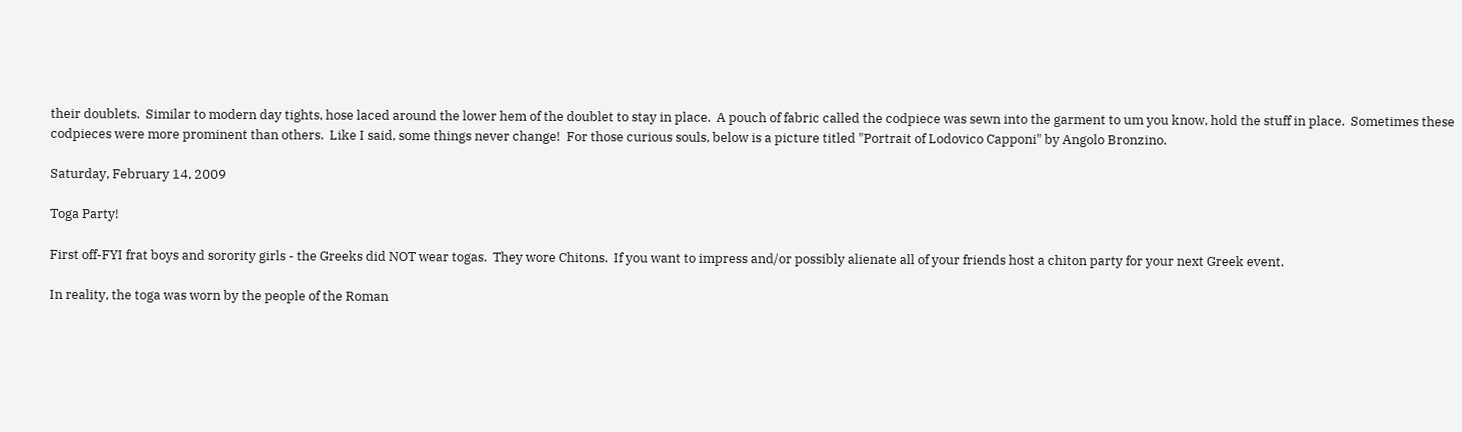their doublets.  Similar to modern day tights, hose laced around the lower hem of the doublet to stay in place.  A pouch of fabric called the codpiece was sewn into the garment to um you know, hold the stuff in place.  Sometimes these codpieces were more prominent than others.  Like I said, some things never change!  For those curious souls, below is a picture titled "Portrait of Lodovico Capponi" by Angolo Bronzino.

Saturday, February 14, 2009

Toga Party!

First off-FYI frat boys and sorority girls - the Greeks did NOT wear togas.  They wore Chitons.  If you want to impress and/or possibly alienate all of your friends host a chiton party for your next Greek event.

In reality, the toga was worn by the people of the Roman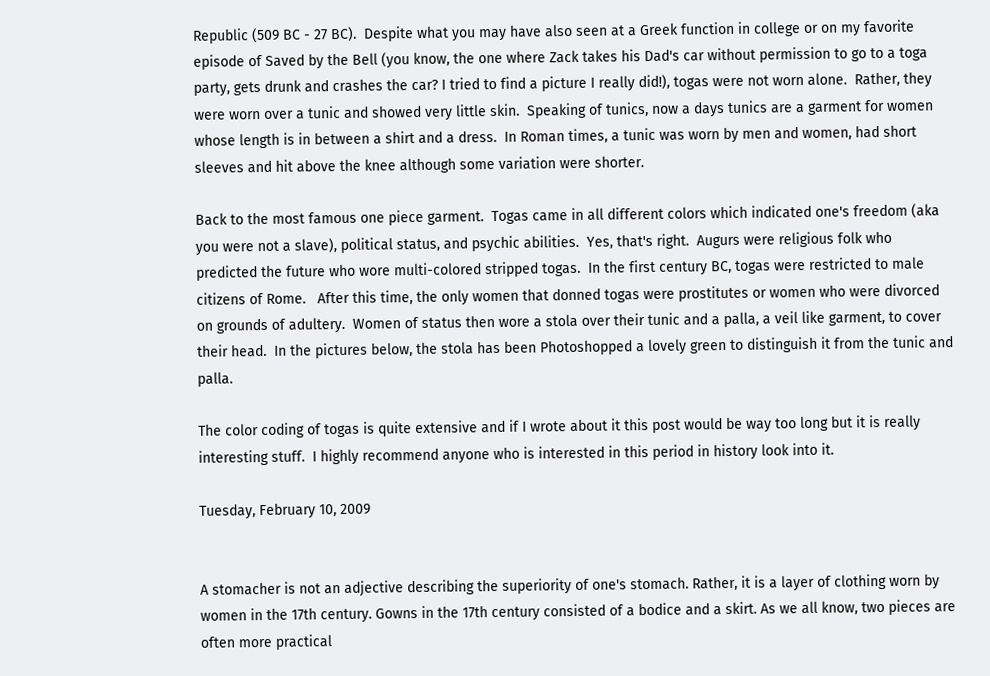Republic (509 BC - 27 BC).  Despite what you may have also seen at a Greek function in college or on my favorite episode of Saved by the Bell (you know, the one where Zack takes his Dad's car without permission to go to a toga party, gets drunk and crashes the car? I tried to find a picture I really did!), togas were not worn alone.  Rather, they were worn over a tunic and showed very little skin.  Speaking of tunics, now a days tunics are a garment for women whose length is in between a shirt and a dress.  In Roman times, a tunic was worn by men and women, had short sleeves and hit above the knee although some variation were shorter.

Back to the most famous one piece garment.  Togas came in all different colors which indicated one's freedom (aka you were not a slave), political status, and psychic abilities.  Yes, that's right.  Augurs were religious folk who predicted the future who wore multi-colored stripped togas.  In the first century BC, togas were restricted to male citizens of Rome.   After this time, the only women that donned togas were prostitutes or women who were divorced on grounds of adultery.  Women of status then wore a stola over their tunic and a palla, a veil like garment, to cover their head.  In the pictures below, the stola has been Photoshopped a lovely green to distinguish it from the tunic and palla.

The color coding of togas is quite extensive and if I wrote about it this post would be way too long but it is really interesting stuff.  I highly recommend anyone who is interested in this period in history look into it.

Tuesday, February 10, 2009


A stomacher is not an adjective describing the superiority of one's stomach. Rather, it is a layer of clothing worn by women in the 17th century. Gowns in the 17th century consisted of a bodice and a skirt. As we all know, two pieces are often more practical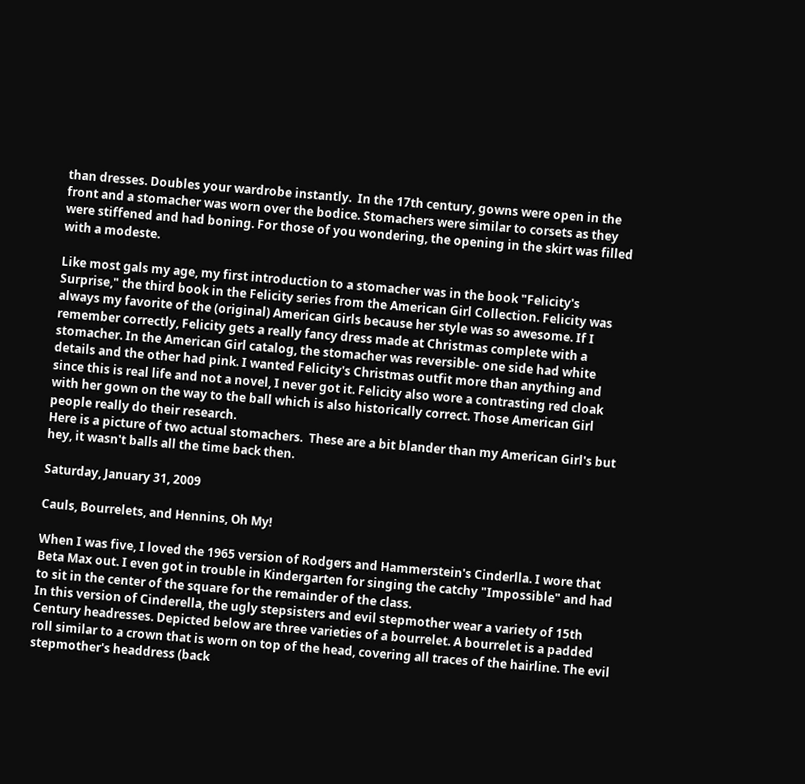than dresses. Doubles your wardrobe instantly.  In the 17th century, gowns were open in the front and a stomacher was worn over the bodice. Stomachers were similar to corsets as they were stiffened and had boning. For those of you wondering, the opening in the skirt was filled with a modeste.

Like most gals my age, my first introduction to a stomacher was in the book "Felicity's Surprise," the third book in the Felicity series from the American Girl Collection. Felicity was always my favorite of the (original) American Girls because her style was so awesome. If I remember correctly, Felicity gets a really fancy dress made at Christmas complete with a stomacher. In the American Girl catalog, the stomacher was reversible- one side had white details and the other had pink. I wanted Felicity's Christmas outfit more than anything and since this is real life and not a novel, I never got it. Felicity also wore a contrasting red cloak with her gown on the way to the ball which is also historically correct. Those American Girl people really do their research.
Here is a picture of two actual stomachers.  These are a bit blander than my American Girl's but hey, it wasn't balls all the time back then.

Saturday, January 31, 2009

Cauls, Bourrelets, and Hennins, Oh My!

When I was five, I loved the 1965 version of Rodgers and Hammerstein's Cinderlla. I wore that Beta Max out. I even got in trouble in Kindergarten for singing the catchy "Impossible" and had to sit in the center of the square for the remainder of the class.
In this version of Cinderella, the ugly stepsisters and evil stepmother wear a variety of 15th Century headresses. Depicted below are three varieties of a bourrelet. A bourrelet is a padded roll similar to a crown that is worn on top of the head, covering all traces of the hairline. The evil stepmother's headdress (back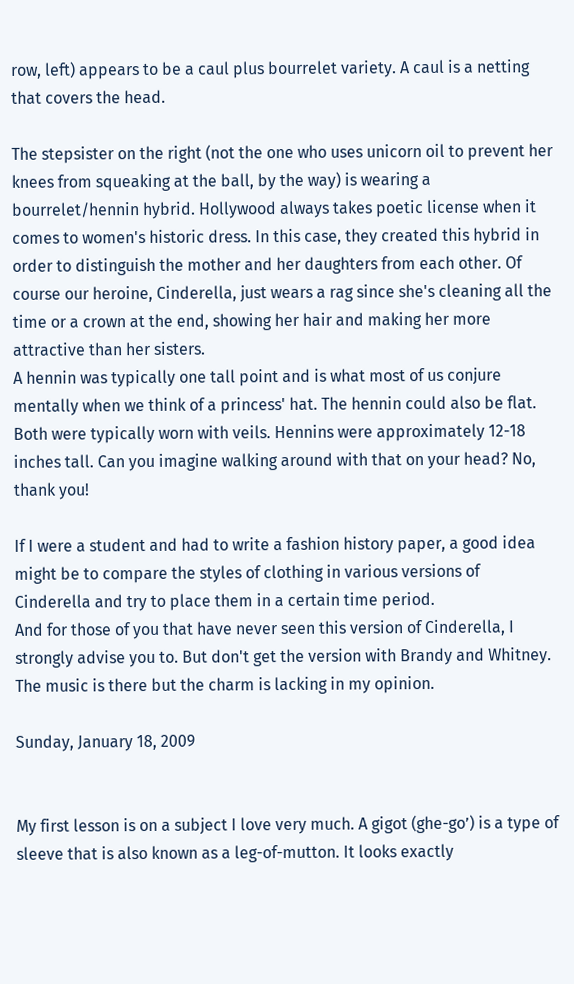row, left) appears to be a caul plus bourrelet variety. A caul is a netting that covers the head.

The stepsister on the right (not the one who uses unicorn oil to prevent her knees from squeaking at the ball, by the way) is wearing a bourrelet/hennin hybrid. Hollywood always takes poetic license when it comes to women's historic dress. In this case, they created this hybrid in order to distinguish the mother and her daughters from each other. Of course our heroine, Cinderella, just wears a rag since she's cleaning all the time or a crown at the end, showing her hair and making her more attractive than her sisters.
A hennin was typically one tall point and is what most of us conjure mentally when we think of a princess' hat. The hennin could also be flat. Both were typically worn with veils. Hennins were approximately 12-18 inches tall. Can you imagine walking around with that on your head? No, thank you!

If I were a student and had to write a fashion history paper, a good idea might be to compare the styles of clothing in various versions of Cinderella and try to place them in a certain time period.
And for those of you that have never seen this version of Cinderella, I strongly advise you to. But don't get the version with Brandy and Whitney. The music is there but the charm is lacking in my opinion.

Sunday, January 18, 2009


My first lesson is on a subject I love very much. A gigot (ghe-go’) is a type of sleeve that is also known as a leg-of-mutton. It looks exactly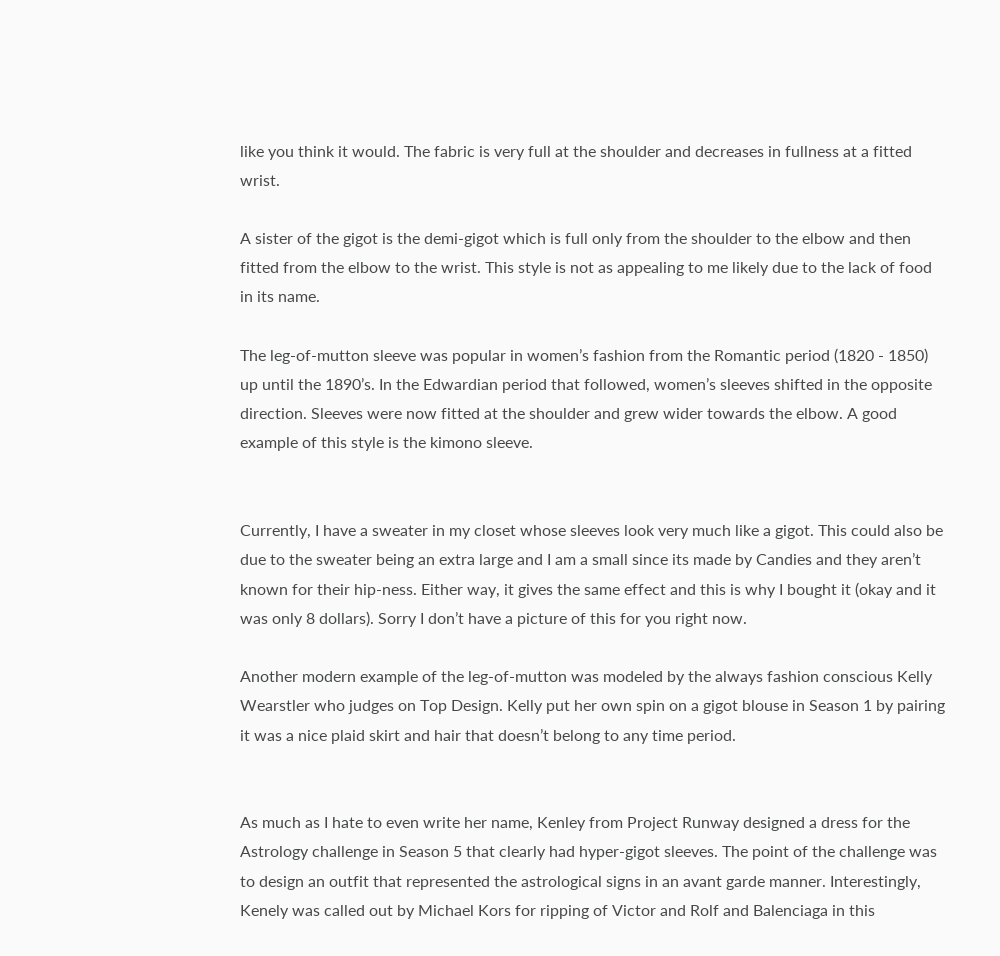like you think it would. The fabric is very full at the shoulder and decreases in fullness at a fitted wrist.

A sister of the gigot is the demi-gigot which is full only from the shoulder to the elbow and then fitted from the elbow to the wrist. This style is not as appealing to me likely due to the lack of food in its name.

The leg-of-mutton sleeve was popular in women’s fashion from the Romantic period (1820 - 1850) up until the 1890’s. In the Edwardian period that followed, women’s sleeves shifted in the opposite direction. Sleeves were now fitted at the shoulder and grew wider towards the elbow. A good example of this style is the kimono sleeve.


Currently, I have a sweater in my closet whose sleeves look very much like a gigot. This could also be due to the sweater being an extra large and I am a small since its made by Candies and they aren’t known for their hip-ness. Either way, it gives the same effect and this is why I bought it (okay and it was only 8 dollars). Sorry I don’t have a picture of this for you right now.

Another modern example of the leg-of-mutton was modeled by the always fashion conscious Kelly Wearstler who judges on Top Design. Kelly put her own spin on a gigot blouse in Season 1 by pairing it was a nice plaid skirt and hair that doesn’t belong to any time period.


As much as I hate to even write her name, Kenley from Project Runway designed a dress for the Astrology challenge in Season 5 that clearly had hyper-gigot sleeves. The point of the challenge was to design an outfit that represented the astrological signs in an avant garde manner. Interestingly, Kenely was called out by Michael Kors for ripping of Victor and Rolf and Balenciaga in this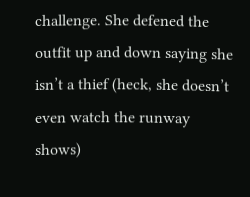challenge. She defened the outfit up and down saying she isn’t a thief (heck, she doesn’t even watch the runway shows)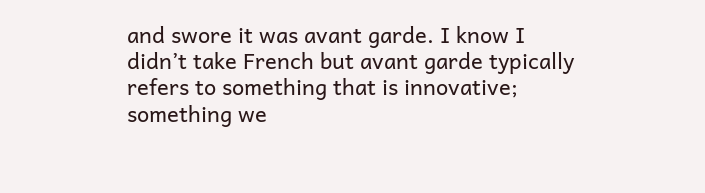and swore it was avant garde. I know I didn’t take French but avant garde typically refers to something that is innovative; something we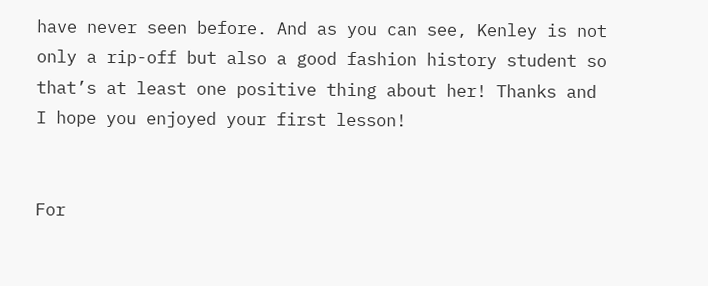have never seen before. And as you can see, Kenley is not only a rip-off but also a good fashion history student so that’s at least one positive thing about her! Thanks and I hope you enjoyed your first lesson!


For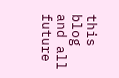this blog and all future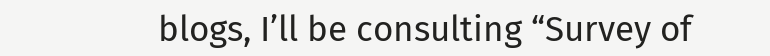blogs, I’ll be consulting “Survey of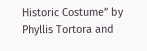Historic Costume” by Phyllis Tortora and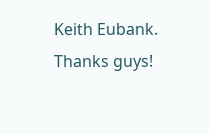Keith Eubank. Thanks guys!